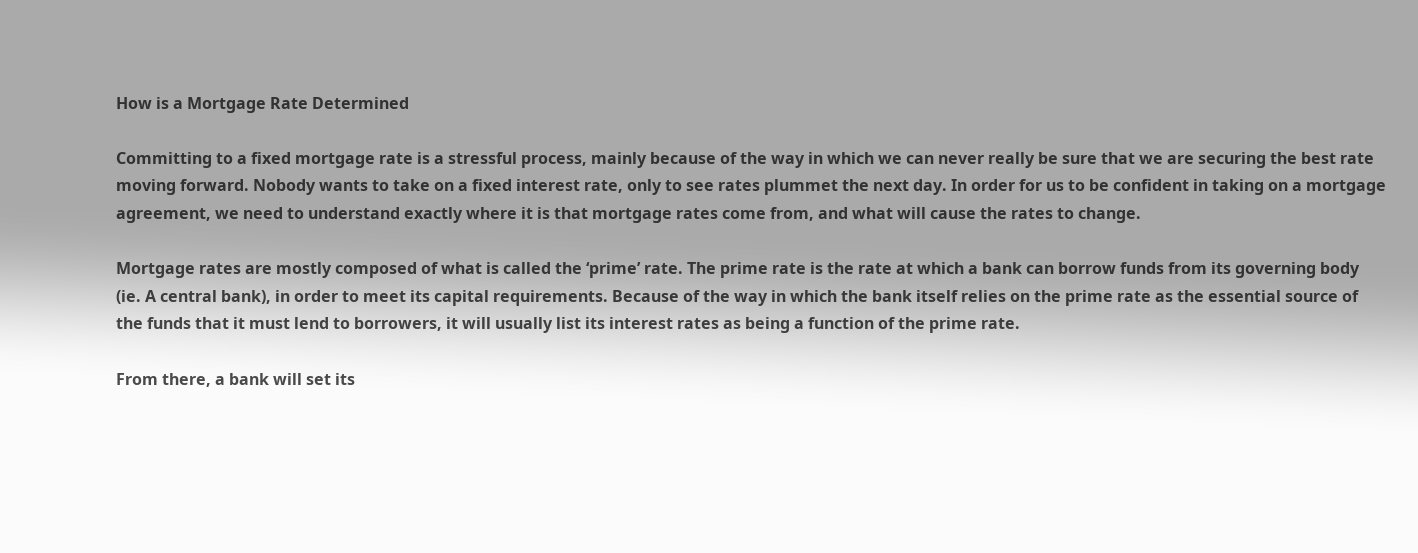How is a Mortgage Rate Determined

Committing to a fixed mortgage rate is a stressful process, mainly because of the way in which we can never really be sure that we are securing the best rate moving forward. Nobody wants to take on a fixed interest rate, only to see rates plummet the next day. In order for us to be confident in taking on a mortgage agreement, we need to understand exactly where it is that mortgage rates come from, and what will cause the rates to change.

Mortgage rates are mostly composed of what is called the ‘prime’ rate. The prime rate is the rate at which a bank can borrow funds from its governing body (ie. A central bank), in order to meet its capital requirements. Because of the way in which the bank itself relies on the prime rate as the essential source of the funds that it must lend to borrowers, it will usually list its interest rates as being a function of the prime rate.

From there, a bank will set its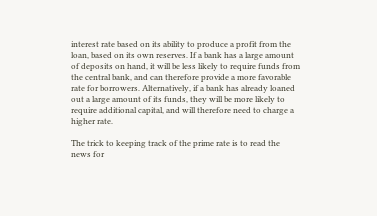interest rate based on its ability to produce a profit from the loan, based on its own reserves. If a bank has a large amount of deposits on hand, it will be less likely to require funds from the central bank, and can therefore provide a more favorable rate for borrowers. Alternatively, if a bank has already loaned out a large amount of its funds, they will be more likely to require additional capital, and will therefore need to charge a higher rate.

The trick to keeping track of the prime rate is to read the news for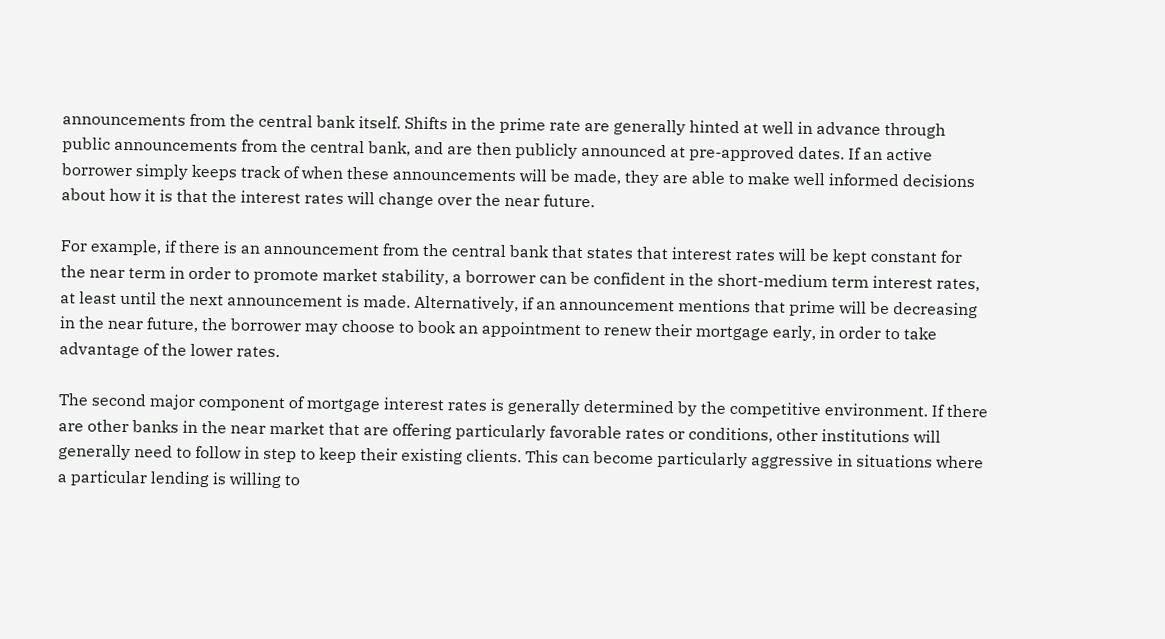announcements from the central bank itself. Shifts in the prime rate are generally hinted at well in advance through public announcements from the central bank, and are then publicly announced at pre-approved dates. If an active borrower simply keeps track of when these announcements will be made, they are able to make well informed decisions about how it is that the interest rates will change over the near future.

For example, if there is an announcement from the central bank that states that interest rates will be kept constant for the near term in order to promote market stability, a borrower can be confident in the short-medium term interest rates, at least until the next announcement is made. Alternatively, if an announcement mentions that prime will be decreasing in the near future, the borrower may choose to book an appointment to renew their mortgage early, in order to take advantage of the lower rates.

The second major component of mortgage interest rates is generally determined by the competitive environment. If there are other banks in the near market that are offering particularly favorable rates or conditions, other institutions will generally need to follow in step to keep their existing clients. This can become particularly aggressive in situations where a particular lending is willing to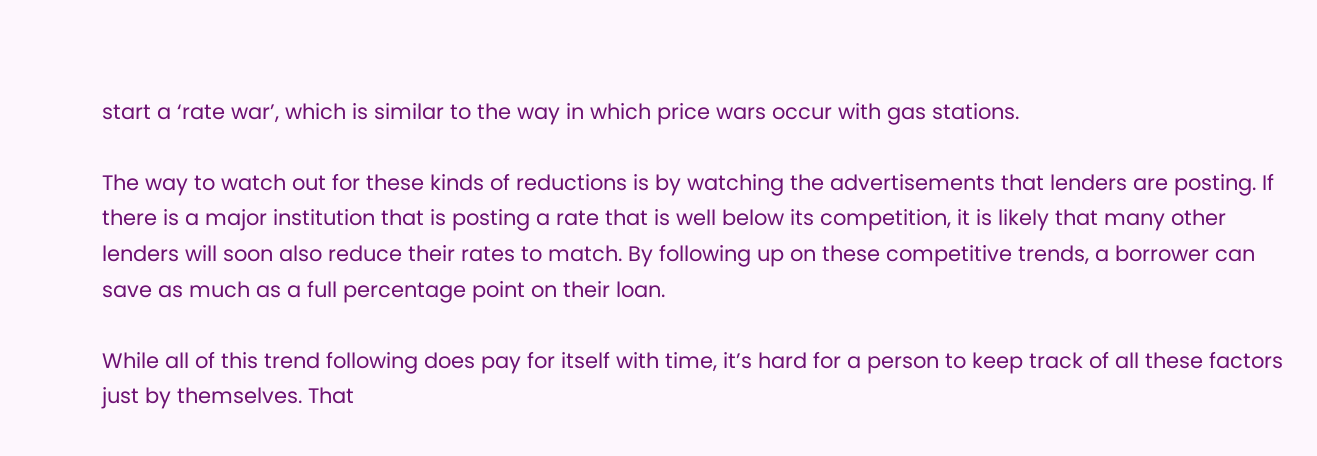start a ‘rate war’, which is similar to the way in which price wars occur with gas stations.

The way to watch out for these kinds of reductions is by watching the advertisements that lenders are posting. If there is a major institution that is posting a rate that is well below its competition, it is likely that many other lenders will soon also reduce their rates to match. By following up on these competitive trends, a borrower can save as much as a full percentage point on their loan.

While all of this trend following does pay for itself with time, it’s hard for a person to keep track of all these factors just by themselves. That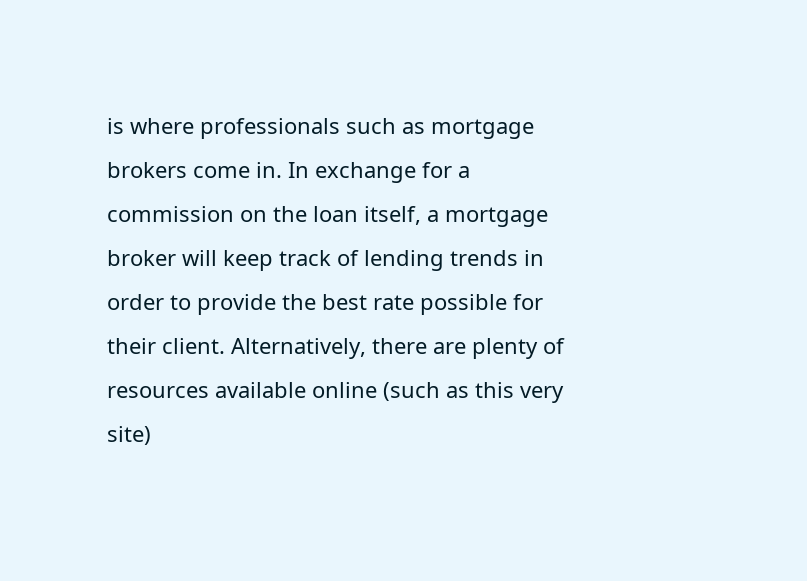is where professionals such as mortgage brokers come in. In exchange for a commission on the loan itself, a mortgage broker will keep track of lending trends in order to provide the best rate possible for their client. Alternatively, there are plenty of resources available online (such as this very site)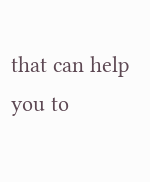that can help you to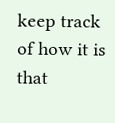keep track of how it is that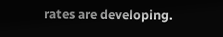rates are developing.